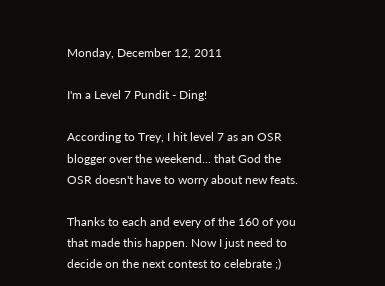Monday, December 12, 2011

I'm a Level 7 Pundit - Ding!

According to Trey, I hit level 7 as an OSR blogger over the weekend... that God the OSR doesn't have to worry about new feats.

Thanks to each and every of the 160 of you that made this happen. Now I just need to decide on the next contest to celebrate ;)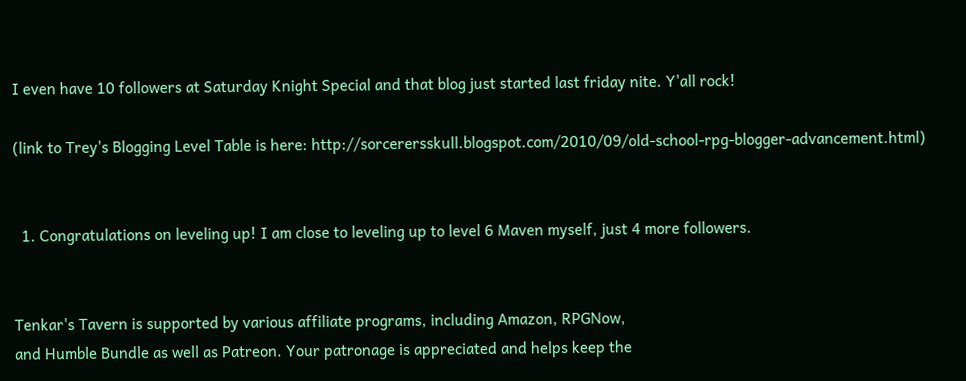I even have 10 followers at Saturday Knight Special and that blog just started last friday nite. Y'all rock!

(link to Trey's Blogging Level Table is here: http://sorcerersskull.blogspot.com/2010/09/old-school-rpg-blogger-advancement.html)


  1. Congratulations on leveling up! I am close to leveling up to level 6 Maven myself, just 4 more followers.


Tenkar's Tavern is supported by various affiliate programs, including Amazon, RPGNow,
and Humble Bundle as well as Patreon. Your patronage is appreciated and helps keep the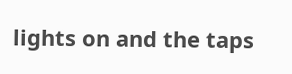lights on and the taps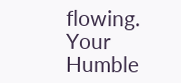flowing. Your Humble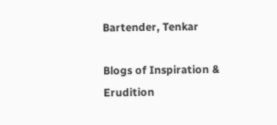Bartender, Tenkar

Blogs of Inspiration & Erudition